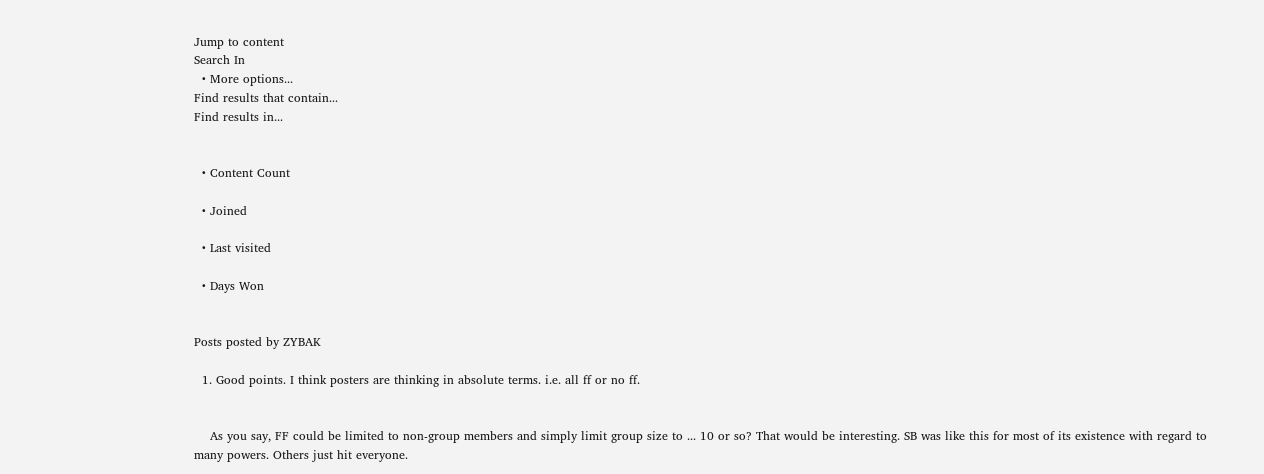Jump to content
Search In
  • More options...
Find results that contain...
Find results in...


  • Content Count

  • Joined

  • Last visited

  • Days Won


Posts posted by ZYBAK

  1. Good points. I think posters are thinking in absolute terms. i.e. all ff or no ff.


    As you say, FF could be limited to non-group members and simply limit group size to ... 10 or so? That would be interesting. SB was like this for most of its existence with regard to many powers. Others just hit everyone.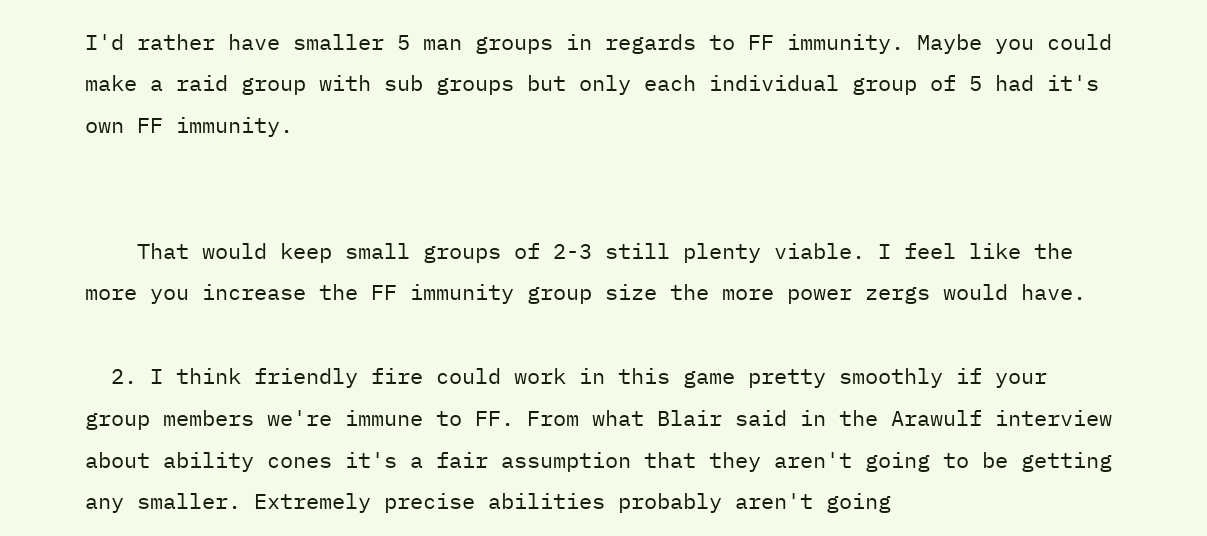I'd rather have smaller 5 man groups in regards to FF immunity. Maybe you could make a raid group with sub groups but only each individual group of 5 had it's own FF immunity.


    That would keep small groups of 2-3 still plenty viable. I feel like the more you increase the FF immunity group size the more power zergs would have.

  2. I think friendly fire could work in this game pretty smoothly if your group members we're immune to FF. From what Blair said in the Arawulf interview about ability cones it's a fair assumption that they aren't going to be getting any smaller. Extremely precise abilities probably aren't going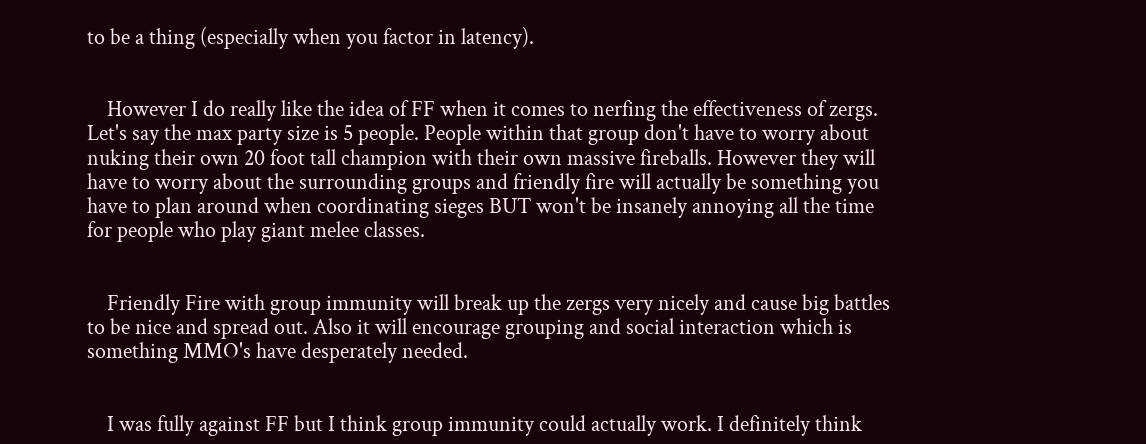to be a thing (especially when you factor in latency).


    However I do really like the idea of FF when it comes to nerfing the effectiveness of zergs. Let's say the max party size is 5 people. People within that group don't have to worry about nuking their own 20 foot tall champion with their own massive fireballs. However they will have to worry about the surrounding groups and friendly fire will actually be something you have to plan around when coordinating sieges BUT won't be insanely annoying all the time for people who play giant melee classes.


    Friendly Fire with group immunity will break up the zergs very nicely and cause big battles to be nice and spread out. Also it will encourage grouping and social interaction which is something MMO's have desperately needed.


    I was fully against FF but I think group immunity could actually work. I definitely think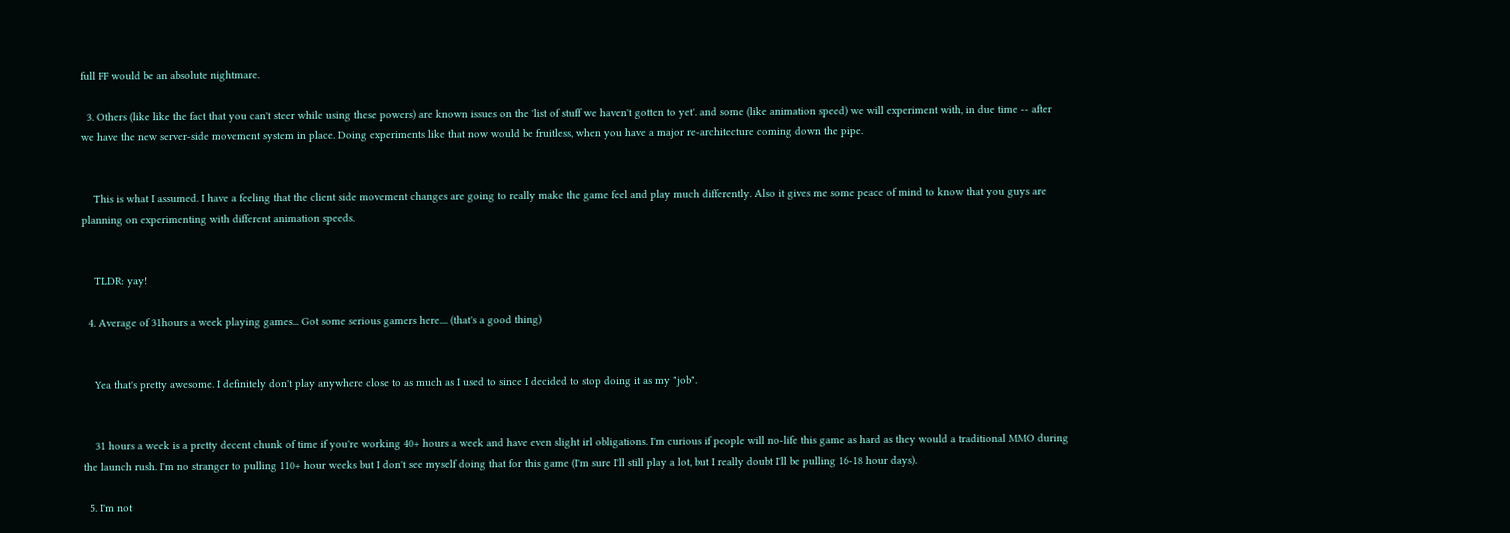full FF would be an absolute nightmare.

  3. Others (like like the fact that you can't steer while using these powers) are known issues on the 'list of stuff we haven't gotten to yet'. and some (like animation speed) we will experiment with, in due time -- after we have the new server-side movement system in place. Doing experiments like that now would be fruitless, when you have a major re-architecture coming down the pipe.


    This is what I assumed. I have a feeling that the client side movement changes are going to really make the game feel and play much differently. Also it gives me some peace of mind to know that you guys are planning on experimenting with different animation speeds.


    TLDR: yay!

  4. Average of 31hours a week playing games... Got some serious gamers here.... (that's a good thing)


    Yea that's pretty awesome. I definitely don't play anywhere close to as much as I used to since I decided to stop doing it as my "job".


    31 hours a week is a pretty decent chunk of time if you're working 40+ hours a week and have even slight irl obligations. I'm curious if people will no-life this game as hard as they would a traditional MMO during the launch rush. I'm no stranger to pulling 110+ hour weeks but I don't see myself doing that for this game (I'm sure I'll still play a lot, but I really doubt I'll be pulling 16-18 hour days).

  5. I'm not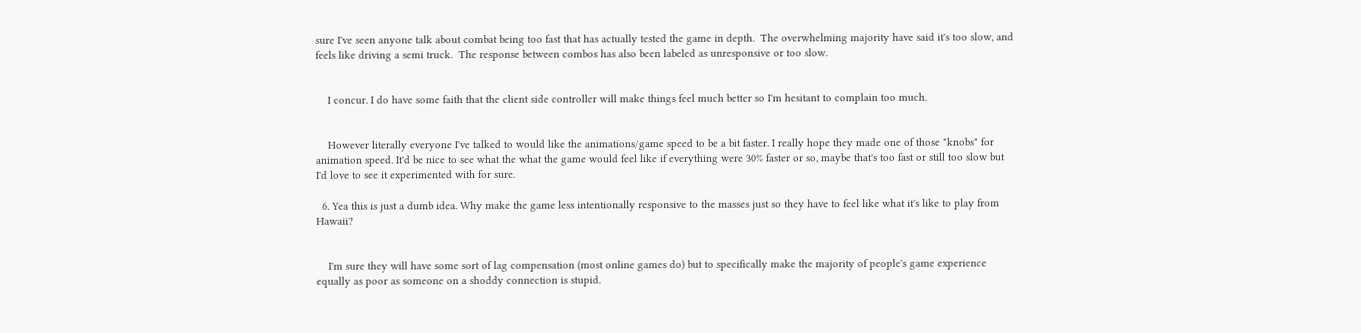sure I've seen anyone talk about combat being too fast that has actually tested the game in depth.  The overwhelming majority have said it's too slow, and feels like driving a semi truck.  The response between combos has also been labeled as unresponsive or too slow.


    I concur. I do have some faith that the client side controller will make things feel much better so I'm hesitant to complain too much.


    However literally everyone I've talked to would like the animations/game speed to be a bit faster. I really hope they made one of those "knobs" for animation speed. It'd be nice to see what the what the game would feel like if everything were 30% faster or so, maybe that's too fast or still too slow but I'd love to see it experimented with for sure.

  6. Yea this is just a dumb idea. Why make the game less intentionally responsive to the masses just so they have to feel like what it's like to play from Hawaii?


    I'm sure they will have some sort of lag compensation (most online games do) but to specifically make the majority of people's game experience equally as poor as someone on a shoddy connection is stupid.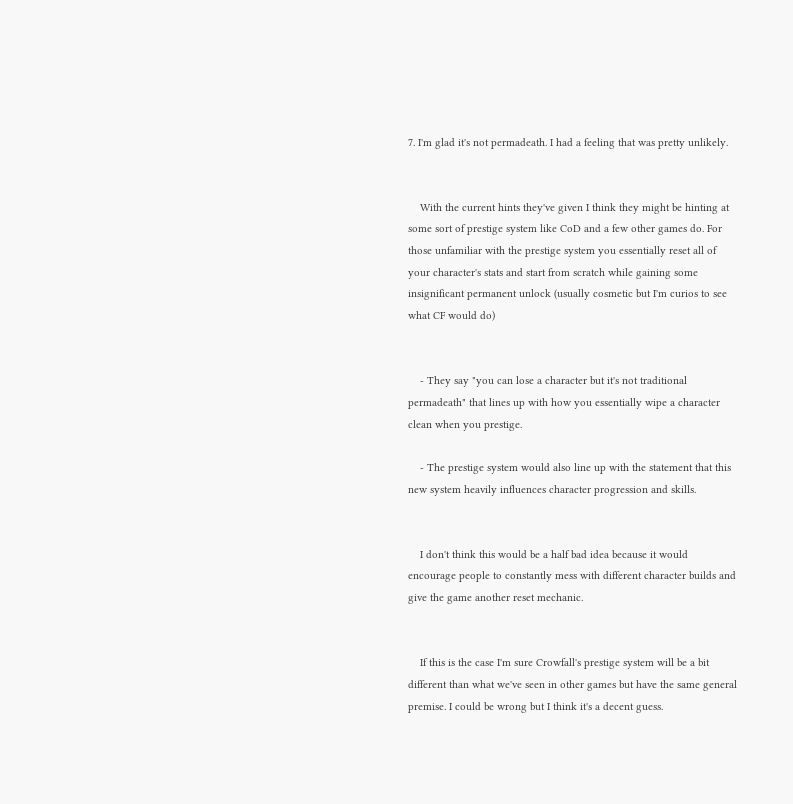7. I'm glad it's not permadeath. I had a feeling that was pretty unlikely.


    With the current hints they've given I think they might be hinting at some sort of prestige system like CoD and a few other games do. For those unfamiliar with the prestige system you essentially reset all of your character's stats and start from scratch while gaining some insignificant permanent unlock (usually cosmetic but I'm curios to see what CF would do)


    - They say "you can lose a character but it's not traditional permadeath" that lines up with how you essentially wipe a character clean when you prestige.

    - The prestige system would also line up with the statement that this new system heavily influences character progression and skills.


    I don't think this would be a half bad idea because it would encourage people to constantly mess with different character builds and give the game another reset mechanic.


    If this is the case I'm sure Crowfall's prestige system will be a bit different than what we've seen in other games but have the same general premise. I could be wrong but I think it's a decent guess.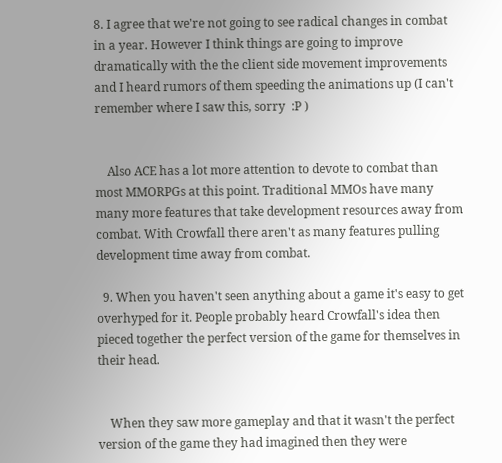8. I agree that we're not going to see radical changes in combat in a year. However I think things are going to improve dramatically with the the client side movement improvements and I heard rumors of them speeding the animations up (I can't remember where I saw this, sorry  :P )


    Also ACE has a lot more attention to devote to combat than most MMORPGs at this point. Traditional MMOs have many many more features that take development resources away from combat. With Crowfall there aren't as many features pulling development time away from combat.

  9. When you haven't seen anything about a game it's easy to get overhyped for it. People probably heard Crowfall's idea then pieced together the perfect version of the game for themselves in their head.


    When they saw more gameplay and that it wasn't the perfect version of the game they had imagined then they were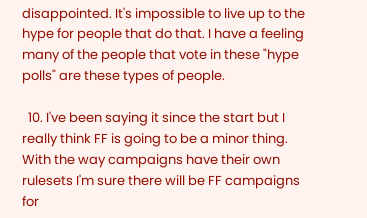disappointed. It's impossible to live up to the hype for people that do that. I have a feeling many of the people that vote in these "hype polls" are these types of people.

  10. I've been saying it since the start but I really think FF is going to be a minor thing. With the way campaigns have their own rulesets I'm sure there will be FF campaigns for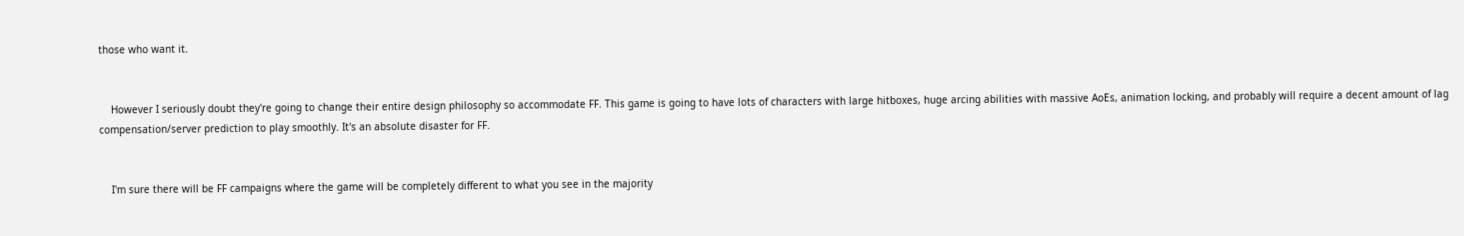those who want it.


    However I seriously doubt they're going to change their entire design philosophy so accommodate FF. This game is going to have lots of characters with large hitboxes, huge arcing abilities with massive AoEs, animation locking, and probably will require a decent amount of lag compensation/server prediction to play smoothly. It's an absolute disaster for FF.


    I'm sure there will be FF campaigns where the game will be completely different to what you see in the majority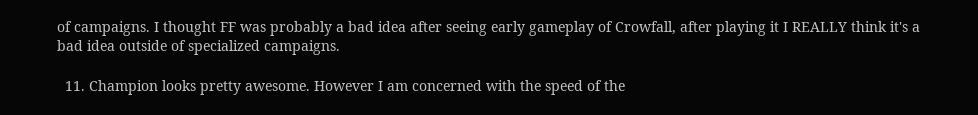of campaigns. I thought FF was probably a bad idea after seeing early gameplay of Crowfall, after playing it I REALLY think it's a bad idea outside of specialized campaigns.

  11. Champion looks pretty awesome. However I am concerned with the speed of the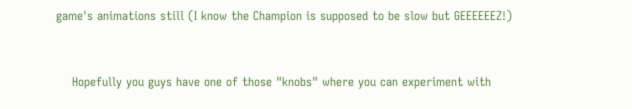game's animations still (I know the Champion is supposed to be slow but GEEEEEEZ!)


    Hopefully you guys have one of those "knobs" where you can experiment with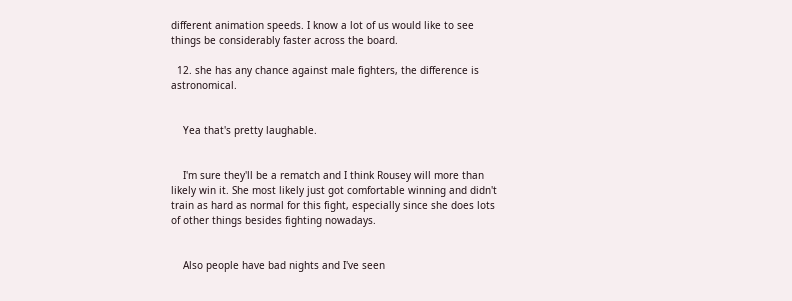different animation speeds. I know a lot of us would like to see things be considerably faster across the board.

  12. she has any chance against male fighters, the difference is astronomical.


    Yea that's pretty laughable.


    I'm sure they'll be a rematch and I think Rousey will more than likely win it. She most likely just got comfortable winning and didn't train as hard as normal for this fight, especially since she does lots of other things besides fighting nowadays.


    Also people have bad nights and I've seen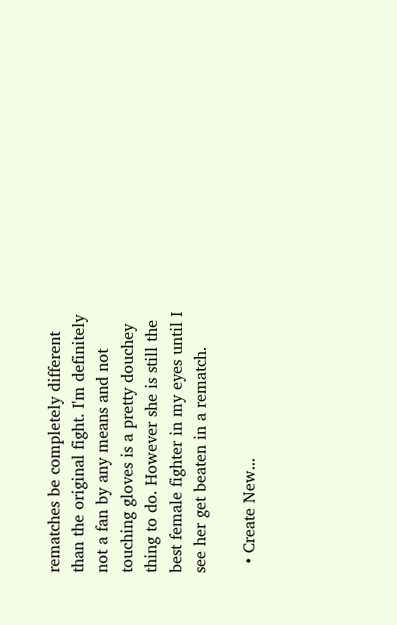rematches be completely different than the original fight. I'm definitely not a fan by any means and not touching gloves is a pretty douchey thing to do. However she is still the best female fighter in my eyes until I see her get beaten in a rematch.

  • Create New...